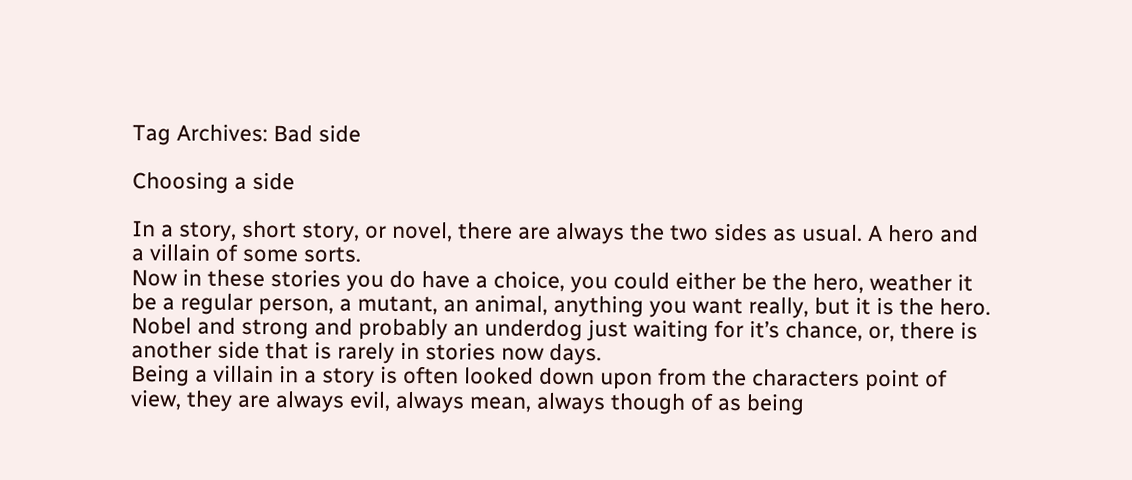Tag Archives: Bad side

Choosing a side

In a story, short story, or novel, there are always the two sides as usual. A hero and a villain of some sorts.
Now in these stories you do have a choice, you could either be the hero, weather it be a regular person, a mutant, an animal, anything you want really, but it is the hero. Nobel and strong and probably an underdog just waiting for it’s chance, or, there is another side that is rarely in stories now days.
Being a villain in a story is often looked down upon from the characters point of view, they are always evil, always mean, always though of as being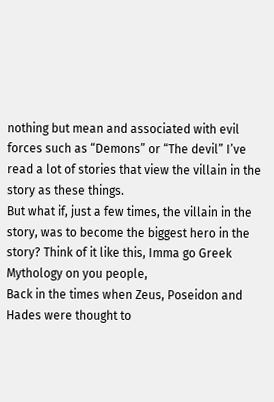nothing but mean and associated with evil forces such as “Demons” or “The devil” I’ve read a lot of stories that view the villain in the story as these things.
But what if, just a few times, the villain in the story, was to become the biggest hero in the story? Think of it like this, Imma go Greek Mythology on you people,
Back in the times when Zeus, Poseidon and Hades were thought to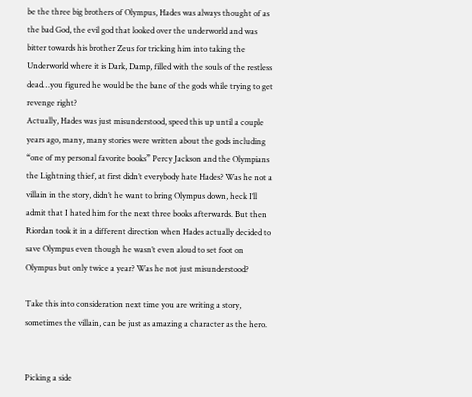be the three big brothers of Olympus, Hades was always thought of as the bad God, the evil god that looked over the underworld and was bitter towards his brother Zeus for tricking him into taking the Underworld where it is Dark, Damp, filled with the souls of the restless dead…you figured he would be the bane of the gods while trying to get revenge right?
Actually, Hades was just misunderstood, speed this up until a couple years ago, many, many stories were written about the gods including “one of my personal favorite books” Percy Jackson and the Olympians the Lightning thief, at first didn’t everybody hate Hades? Was he not a villain in the story, didn’t he want to bring Olympus down, heck I’ll admit that I hated him for the next three books afterwards. But then Riordan took it in a different direction when Hades actually decided to save Olympus even though he wasn’t even aloud to set foot on Olympus but only twice a year? Was he not just misunderstood?

Take this into consideration next time you are writing a story, sometimes the villain, can be just as amazing a character as the hero.


Picking a side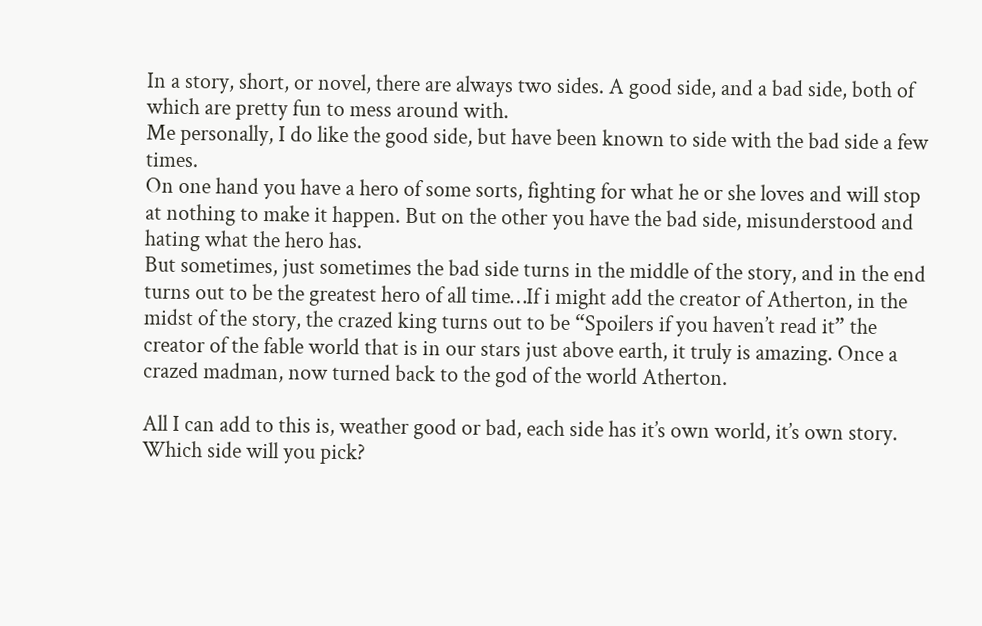In a story, short, or novel, there are always two sides. A good side, and a bad side, both of which are pretty fun to mess around with.
Me personally, I do like the good side, but have been known to side with the bad side a few times.
On one hand you have a hero of some sorts, fighting for what he or she loves and will stop at nothing to make it happen. But on the other you have the bad side, misunderstood and hating what the hero has.
But sometimes, just sometimes the bad side turns in the middle of the story, and in the end turns out to be the greatest hero of all time…If i might add the creator of Atherton, in the midst of the story, the crazed king turns out to be “Spoilers if you haven’t read it” the creator of the fable world that is in our stars just above earth, it truly is amazing. Once a crazed madman, now turned back to the god of the world Atherton.

All I can add to this is, weather good or bad, each side has it’s own world, it’s own story. Which side will you pick?